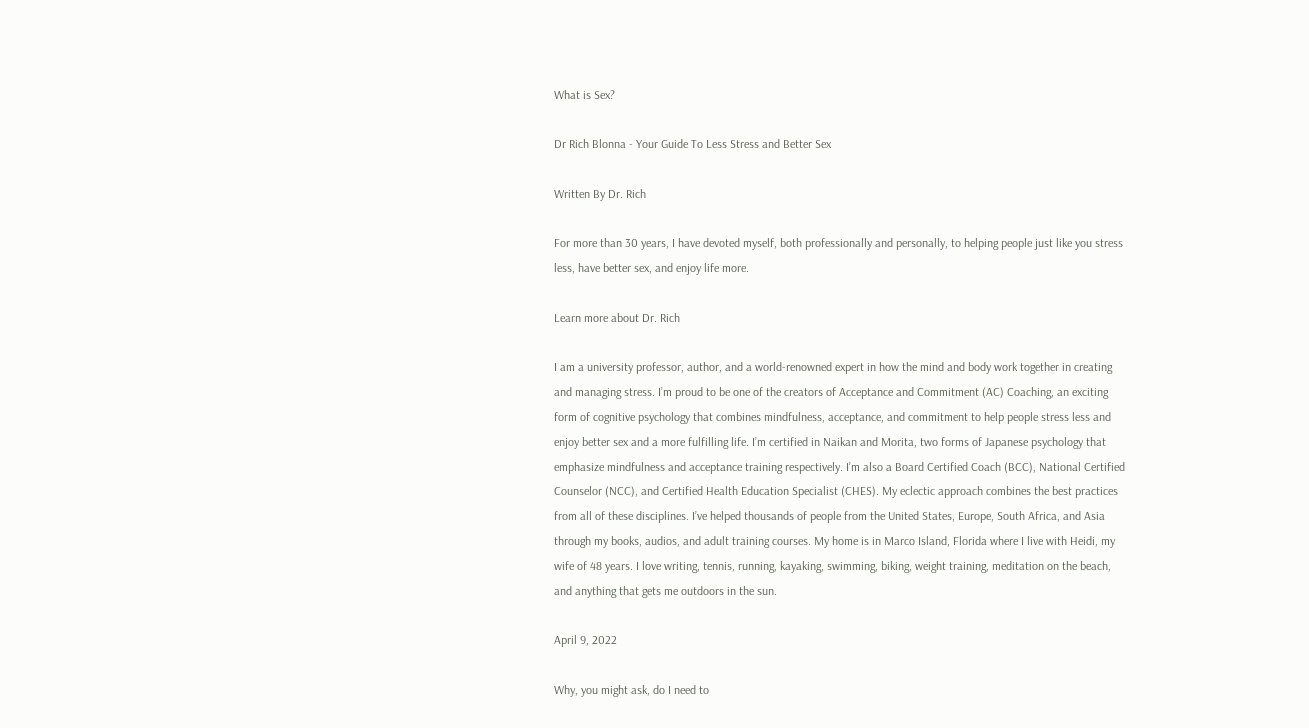What is Sex?

Dr Rich Blonna - Your Guide To Less Stress and Better Sex

Written By Dr. Rich

For more than 30 years, I have devoted myself, both professionally and personally, to helping people just like you stress less, have better sex, and enjoy life more.

Learn more about Dr. Rich

I am a university professor, author, and a world-renowned expert in how the mind and body work together in creating and managing stress. I’m proud to be one of the creators of Acceptance and Commitment (AC) Coaching, an exciting form of cognitive psychology that combines mindfulness, acceptance, and commitment to help people stress less and enjoy better sex and a more fulfilling life. I’m certified in Naikan and Morita, two forms of Japanese psychology that emphasize mindfulness and acceptance training respectively. I’m also a Board Certified Coach (BCC), National Certified Counselor (NCC), and Certified Health Education Specialist (CHES). My eclectic approach combines the best practices from all of these disciplines. I’ve helped thousands of people from the United States, Europe, South Africa, and Asia through my books, audios, and adult training courses. My home is in Marco Island, Florida where I live with Heidi, my wife of 48 years. I love writing, tennis, running, kayaking, swimming, biking, weight training, meditation on the beach, and anything that gets me outdoors in the sun.

April 9, 2022

Why, you might ask, do I need to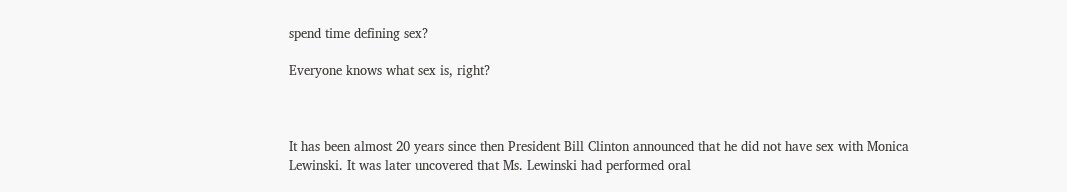spend time defining sex?

Everyone knows what sex is, right?



It has been almost 20 years since then President Bill Clinton announced that he did not have sex with Monica Lewinski. It was later uncovered that Ms. Lewinski had performed oral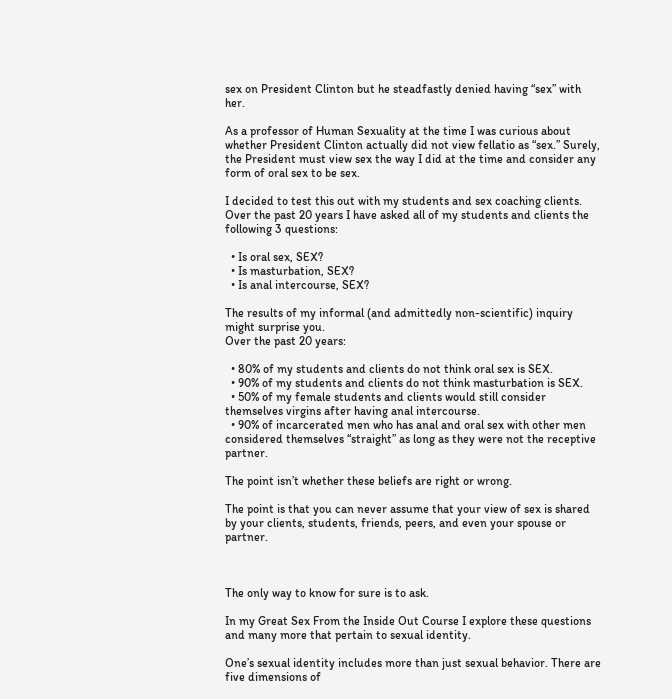sex on President Clinton but he steadfastly denied having “sex” with her.

As a professor of Human Sexuality at the time I was curious about whether President Clinton actually did not view fellatio as “sex.” Surely, the President must view sex the way I did at the time and consider any form of oral sex to be sex.

I decided to test this out with my students and sex coaching clients. Over the past 20 years I have asked all of my students and clients the following 3 questions:

  • Is oral sex, SEX?
  • Is masturbation, SEX?
  • Is anal intercourse, SEX?

The results of my informal (and admittedly non-scientific) inquiry might surprise you.
Over the past 20 years:

  • 80% of my students and clients do not think oral sex is SEX.
  • 90% of my students and clients do not think masturbation is SEX.
  • 50% of my female students and clients would still consider themselves virgins after having anal intercourse.
  • 90% of incarcerated men who has anal and oral sex with other men considered themselves “straight” as long as they were not the receptive partner.

The point isn’t whether these beliefs are right or wrong.

The point is that you can never assume that your view of sex is shared by your clients, students, friends, peers, and even your spouse or partner.



The only way to know for sure is to ask.

In my Great Sex From the Inside Out Course I explore these questions and many more that pertain to sexual identity.

One’s sexual identity includes more than just sexual behavior. There are five dimensions of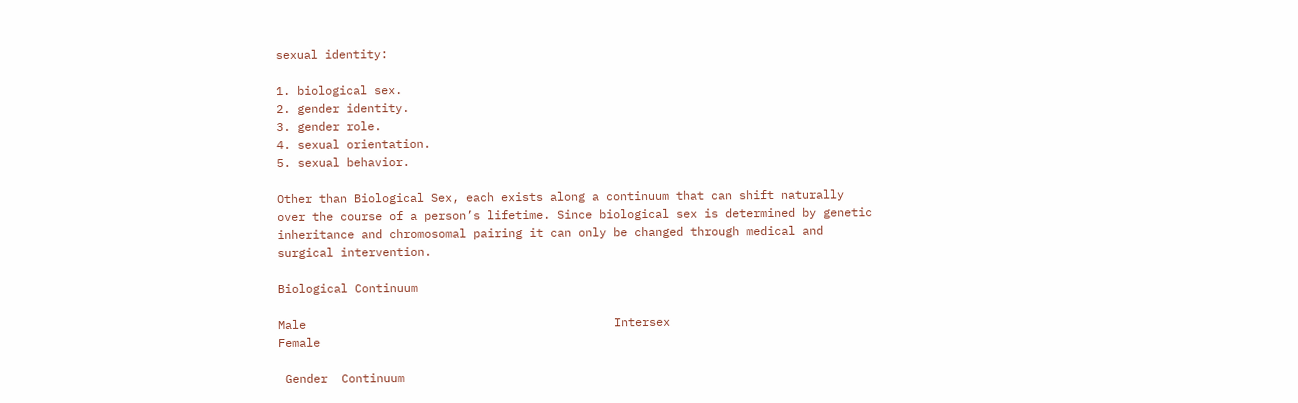sexual identity:

1. biological sex.
2. gender identity.
3. gender role.
4. sexual orientation.
5. sexual behavior.

Other than Biological Sex, each exists along a continuum that can shift naturally over the course of a person’s lifetime. Since biological sex is determined by genetic inheritance and chromosomal pairing it can only be changed through medical and surgical intervention.

Biological Continuum

Male                                            Intersex                                                      Female

 Gender  Continuum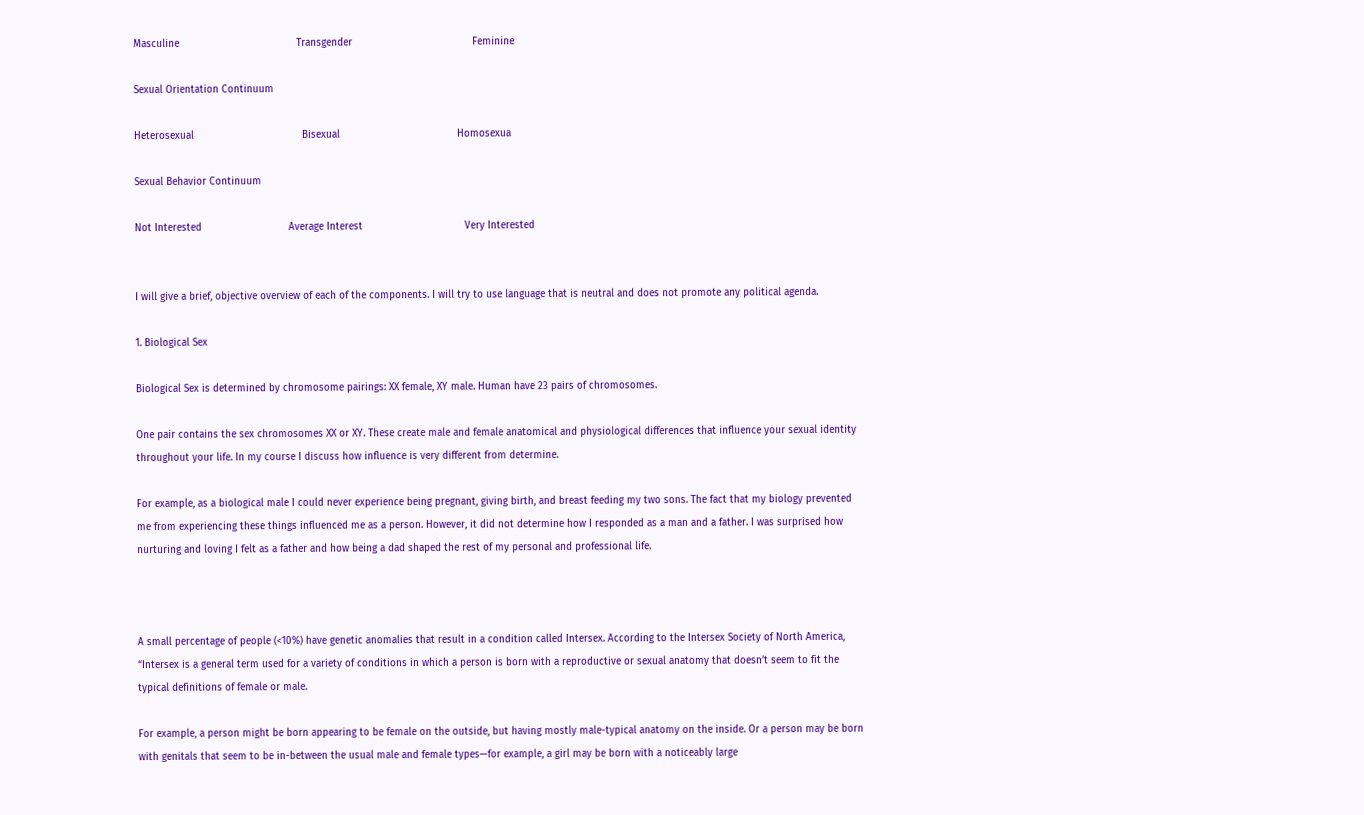Masculine                                       Transgender                                        Feminine

Sexual Orientation Continuum

Heterosexual                                    Bisexual                                       Homosexua

Sexual Behavior Continuum

Not Interested                             Average Interest                                  Very Interested


I will give a brief, objective overview of each of the components. I will try to use language that is neutral and does not promote any political agenda.

1. Biological Sex

Biological Sex is determined by chromosome pairings: XX female, XY male. Human have 23 pairs of chromosomes.

One pair contains the sex chromosomes XX or XY. These create male and female anatomical and physiological differences that influence your sexual identity throughout your life. In my course I discuss how influence is very different from determine.

For example, as a biological male I could never experience being pregnant, giving birth, and breast feeding my two sons. The fact that my biology prevented me from experiencing these things influenced me as a person. However, it did not determine how I responded as a man and a father. I was surprised how nurturing and loving I felt as a father and how being a dad shaped the rest of my personal and professional life.



A small percentage of people (<10%) have genetic anomalies that result in a condition called Intersex. According to the Intersex Society of North America, “Intersex is a general term used for a variety of conditions in which a person is born with a reproductive or sexual anatomy that doesn’t seem to fit the typical definitions of female or male.

For example, a person might be born appearing to be female on the outside, but having mostly male-typical anatomy on the inside. Or a person may be born with genitals that seem to be in-between the usual male and female types—for example, a girl may be born with a noticeably large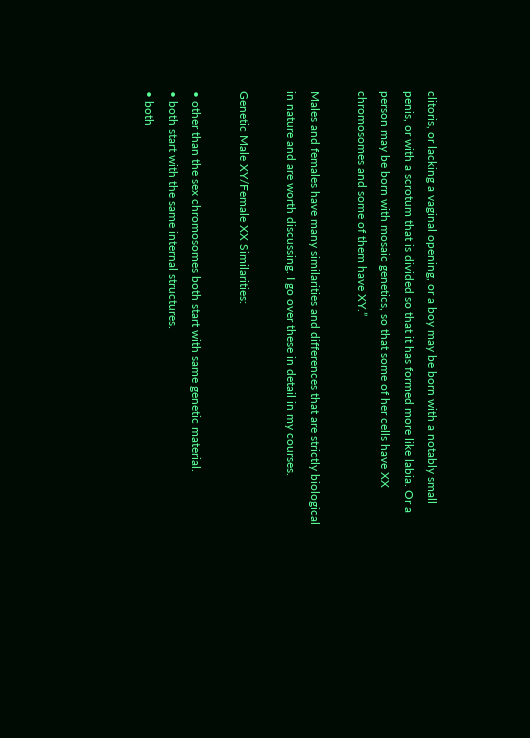clitoris, or lacking a vaginal opening, or a boy may be born with a notably small penis, or with a scrotum that is divided so that it has formed more like labia. Or a person may be born with mosaic genetics, so that some of her cells have XX chromosomes and some of them have XY.”

Males and females have many similarities and differences that are strictly biological in nature and are worth discussing. I go over these in detail in my courses.

Genetic Male XY/Female XX Similarities:

• other than the sex chromosomes both start with same genetic material.
• both start with the same internal structures.
• both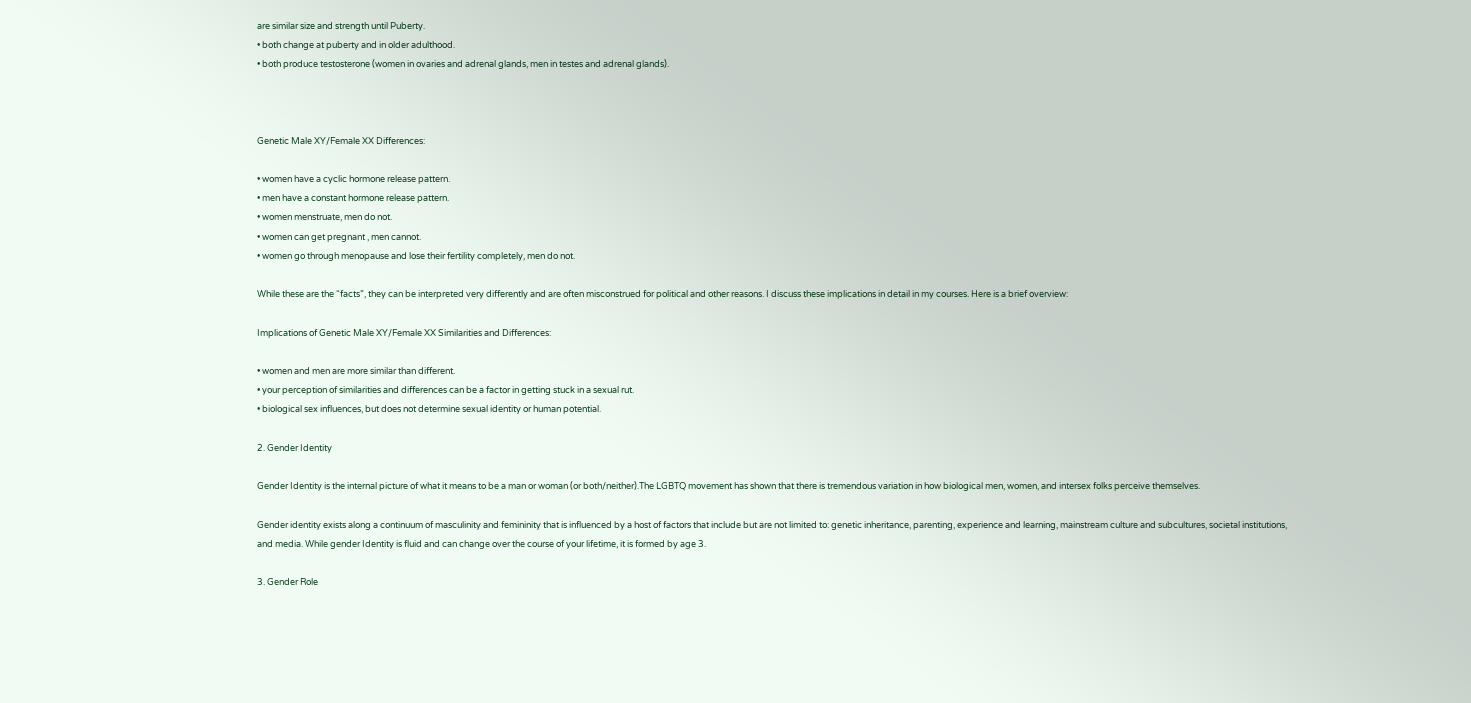are similar size and strength until Puberty.
• both change at puberty and in older adulthood.
• both produce testosterone (women in ovaries and adrenal glands, men in testes and adrenal glands).



Genetic Male XY/Female XX Differences:

• women have a cyclic hormone release pattern.
• men have a constant hormone release pattern.
• women menstruate, men do not.
• women can get pregnant , men cannot.
• women go through menopause and lose their fertility completely, men do not.

While these are the “facts”, they can be interpreted very differently and are often misconstrued for political and other reasons. I discuss these implications in detail in my courses. Here is a brief overview:

Implications of Genetic Male XY/Female XX Similarities and Differences:

• women and men are more similar than different.
• your perception of similarities and differences can be a factor in getting stuck in a sexual rut.
• biological sex influences, but does not determine sexual identity or human potential.

2. Gender Identity

Gender Identity is the internal picture of what it means to be a man or woman (or both/neither).The LGBTQ movement has shown that there is tremendous variation in how biological men, women, and intersex folks perceive themselves.

Gender identity exists along a continuum of masculinity and femininity that is influenced by a host of factors that include but are not limited to: genetic inheritance, parenting, experience and learning, mainstream culture and subcultures, societal institutions, and media. While gender Identity is fluid and can change over the course of your lifetime, it is formed by age 3.

3. Gender Role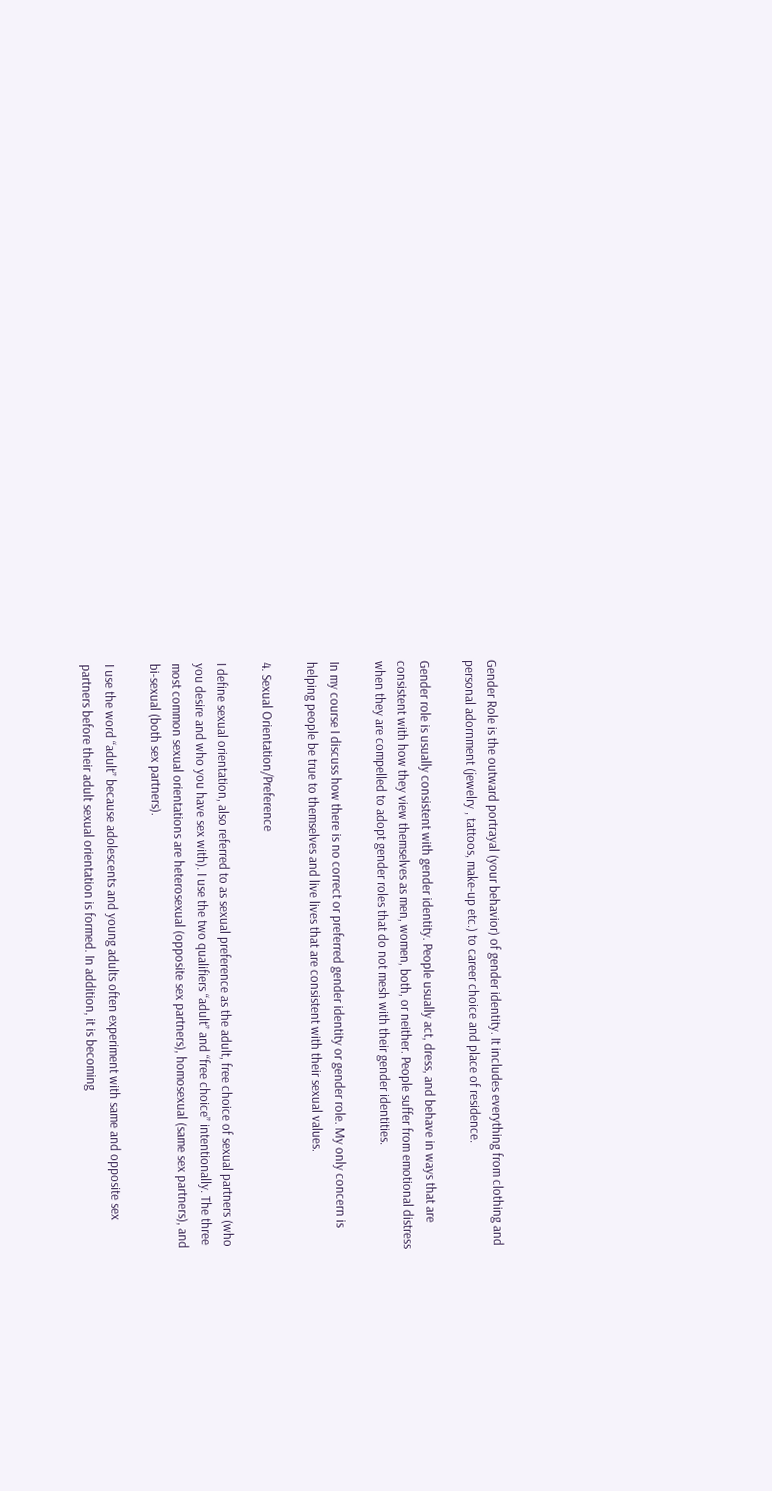Gender Role is the outward portrayal (your behavior) of gender identity. It includes everything from clothing and personal adornment (jewelry , tattoos, make-up etc.) to career choice and place of residence.

Gender role is usually consistent with gender identity. People usually act, dress, and behave in ways that are consistent with how they view themselves as men, women, both, or neither. People suffer from emotional distress when they are compelled to adopt gender roles that do not mesh with their gender identities.

In my course I discuss how there is no correct or preferred gender identity or gender role. My only concern is helping people be true to themselves and live lives that are consistent with their sexual values.

4. Sexual Orientation/Preference

I define sexual orientation, also referred to as sexual preference as the adult, free choice of sexual partners (who you desire and who you have sex with). I use the two qualifiers “adult” and “free choice” intentionally. The three most common sexual orientations are heterosexual (opposite sex partners), homosexual (same sex partners), and bi-sexual (both sex partners).

I use the word “adult” because adolescents and young adults often experiment with same and opposite sex partners before their adult sexual orientation is formed. In addition, it is becoming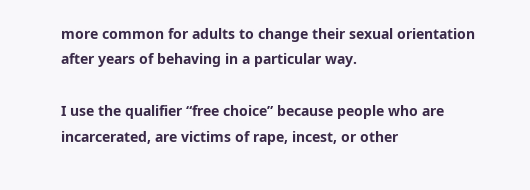more common for adults to change their sexual orientation after years of behaving in a particular way.

I use the qualifier “free choice” because people who are incarcerated, are victims of rape, incest, or other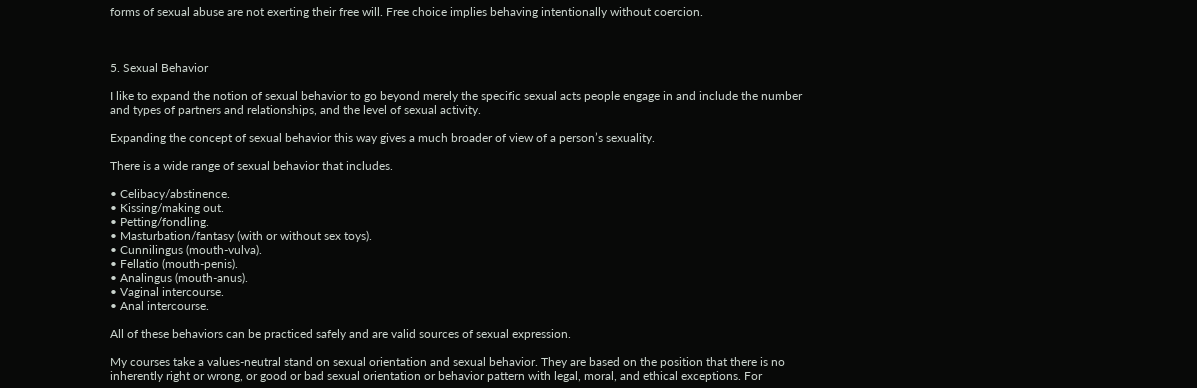forms of sexual abuse are not exerting their free will. Free choice implies behaving intentionally without coercion.



5. Sexual Behavior

I like to expand the notion of sexual behavior to go beyond merely the specific sexual acts people engage in and include the number and types of partners and relationships, and the level of sexual activity.

Expanding the concept of sexual behavior this way gives a much broader of view of a person’s sexuality.

There is a wide range of sexual behavior that includes.

• Celibacy/abstinence.
• Kissing/making out.
• Petting/fondling.
• Masturbation/fantasy (with or without sex toys).
• Cunnilingus (mouth-vulva).
• Fellatio (mouth-penis).
• Analingus (mouth-anus).
• Vaginal intercourse.
• Anal intercourse.

All of these behaviors can be practiced safely and are valid sources of sexual expression.

My courses take a values-neutral stand on sexual orientation and sexual behavior. They are based on the position that there is no inherently right or wrong, or good or bad sexual orientation or behavior pattern with legal, moral, and ethical exceptions. For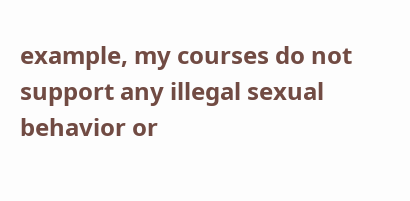example, my courses do not support any illegal sexual behavior or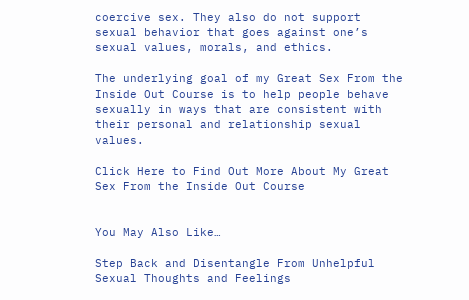coercive sex. They also do not support sexual behavior that goes against one’s sexual values, morals, and ethics.

The underlying goal of my Great Sex From the Inside Out Course is to help people behave sexually in ways that are consistent with their personal and relationship sexual values.

Click Here to Find Out More About My Great Sex From the Inside Out Course


You May Also Like…

Step Back and Disentangle From Unhelpful Sexual Thoughts and Feelings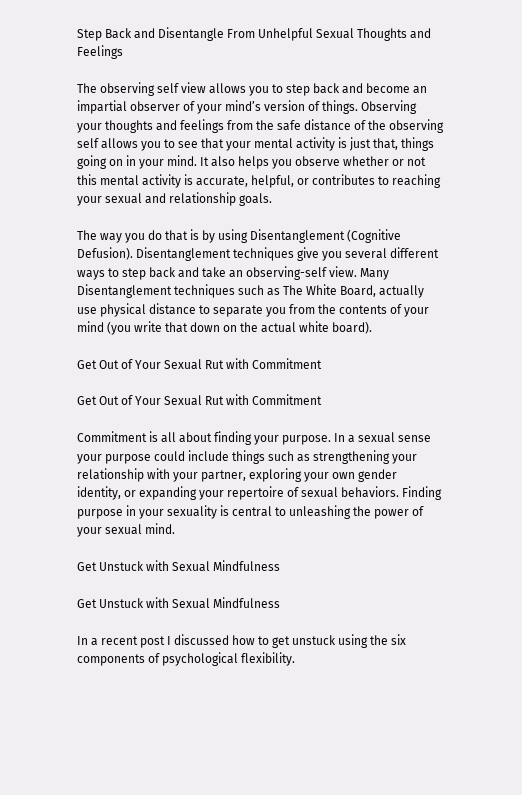Step Back and Disentangle From Unhelpful Sexual Thoughts and Feelings

The observing self view allows you to step back and become an impartial observer of your mind’s version of things. Observing your thoughts and feelings from the safe distance of the observing self allows you to see that your mental activity is just that, things going on in your mind. It also helps you observe whether or not this mental activity is accurate, helpful, or contributes to reaching your sexual and relationship goals.

The way you do that is by using Disentanglement (Cognitive Defusion). Disentanglement techniques give you several different ways to step back and take an observing-self view. Many Disentanglement techniques such as The White Board, actually use physical distance to separate you from the contents of your mind (you write that down on the actual white board).

Get Out of Your Sexual Rut with Commitment

Get Out of Your Sexual Rut with Commitment

Commitment is all about finding your purpose. In a sexual sense your purpose could include things such as strengthening your relationship with your partner, exploring your own gender identity, or expanding your repertoire of sexual behaviors. Finding purpose in your sexuality is central to unleashing the power of your sexual mind.

Get Unstuck with Sexual Mindfulness

Get Unstuck with Sexual Mindfulness

In a recent post I discussed how to get unstuck using the six components of psychological flexibility.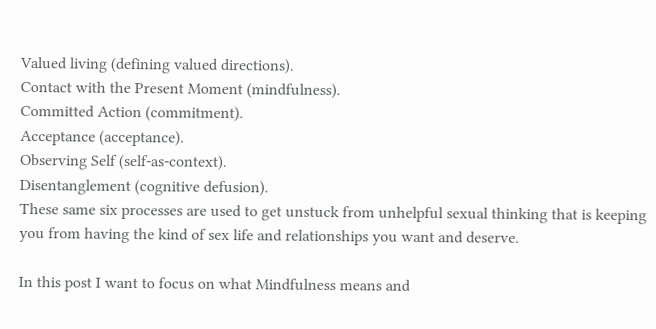Valued living (defining valued directions).
Contact with the Present Moment (mindfulness).
Committed Action (commitment).
Acceptance (acceptance).
Observing Self (self-as-context).
Disentanglement (cognitive defusion).
These same six processes are used to get unstuck from unhelpful sexual thinking that is keeping you from having the kind of sex life and relationships you want and deserve.

In this post I want to focus on what Mindfulness means and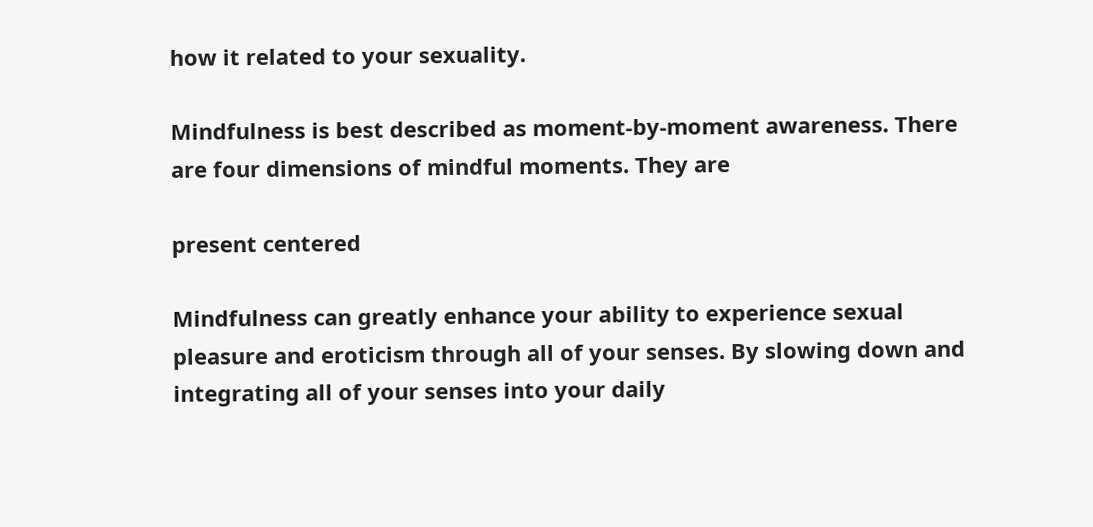how it related to your sexuality.

Mindfulness is best described as moment-by-moment awareness. There are four dimensions of mindful moments. They are

present centered

Mindfulness can greatly enhance your ability to experience sexual pleasure and eroticism through all of your senses. By slowing down and integrating all of your senses into your daily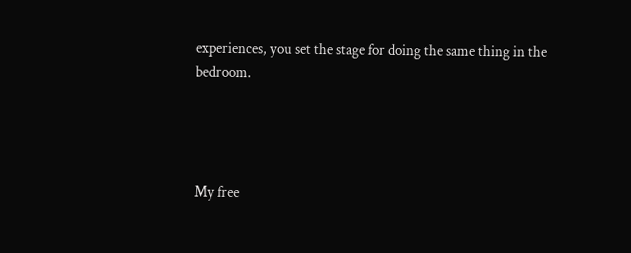experiences, you set the stage for doing the same thing in the bedroom.




My free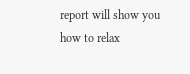report will show you how to relax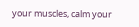your muscles, calm your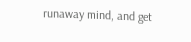runaway mind, and get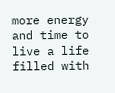more energy and time to live a life filled with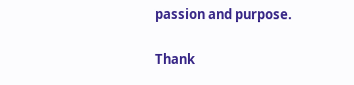passion and purpose.

Thank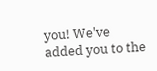you! We've added you to the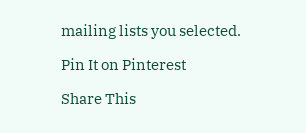mailing lists you selected.

Pin It on Pinterest

Share This